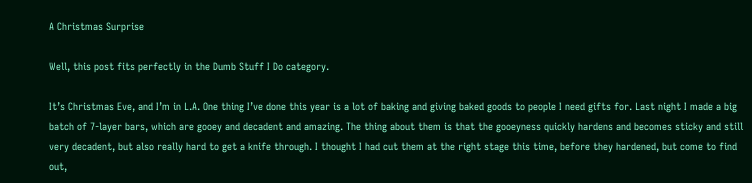A Christmas Surprise

Well, this post fits perfectly in the Dumb Stuff I Do category.

It’s Christmas Eve, and I’m in L.A. One thing I’ve done this year is a lot of baking and giving baked goods to people I need gifts for. Last night I made a big batch of 7-layer bars, which are gooey and decadent and amazing. The thing about them is that the gooeyness quickly hardens and becomes sticky and still very decadent, but also really hard to get a knife through. I thought I had cut them at the right stage this time, before they hardened, but come to find out,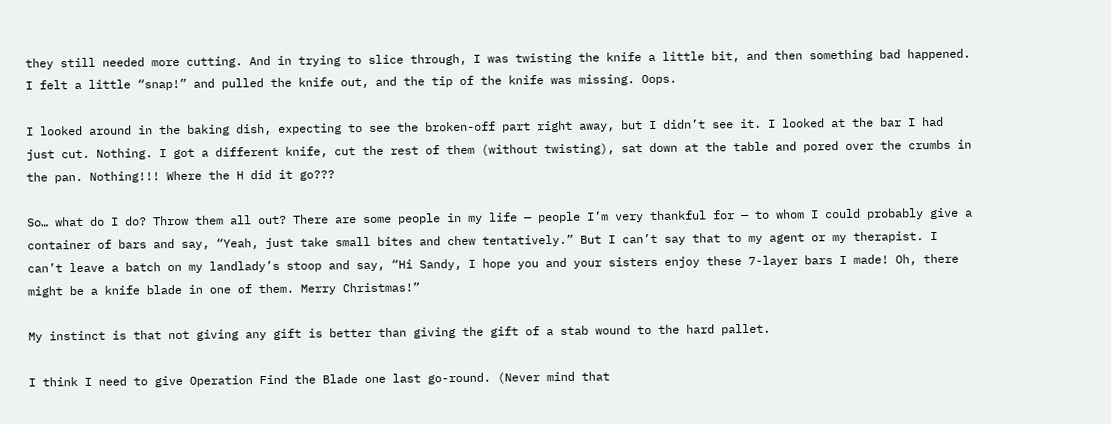they still needed more cutting. And in trying to slice through, I was twisting the knife a little bit, and then something bad happened. I felt a little “snap!” and pulled the knife out, and the tip of the knife was missing. Oops.

I looked around in the baking dish, expecting to see the broken-off part right away, but I didn’t see it. I looked at the bar I had just cut. Nothing. I got a different knife, cut the rest of them (without twisting), sat down at the table and pored over the crumbs in the pan. Nothing!!! Where the H did it go???

So… what do I do? Throw them all out? There are some people in my life — people I’m very thankful for — to whom I could probably give a container of bars and say, “Yeah, just take small bites and chew tentatively.” But I can’t say that to my agent or my therapist. I can’t leave a batch on my landlady’s stoop and say, “Hi Sandy, I hope you and your sisters enjoy these 7-layer bars I made! Oh, there might be a knife blade in one of them. Merry Christmas!”

My instinct is that not giving any gift is better than giving the gift of a stab wound to the hard pallet.

I think I need to give Operation Find the Blade one last go-round. (Never mind that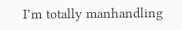I’m totally manhandling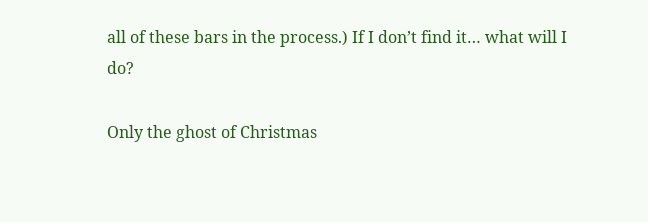all of these bars in the process.) If I don’t find it… what will I do?

Only the ghost of Christmas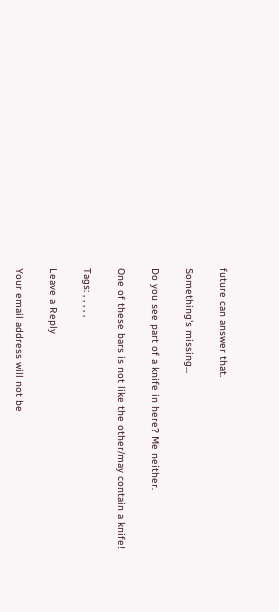future can answer that.

Something's missing...

Do you see part of a knife in here? Me neither.

One of these bars is not like the other/may contain a knife!

Tags: , , , , ,

Leave a Reply

Your email address will not be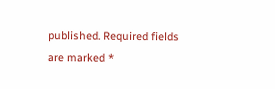published. Required fields are marked *